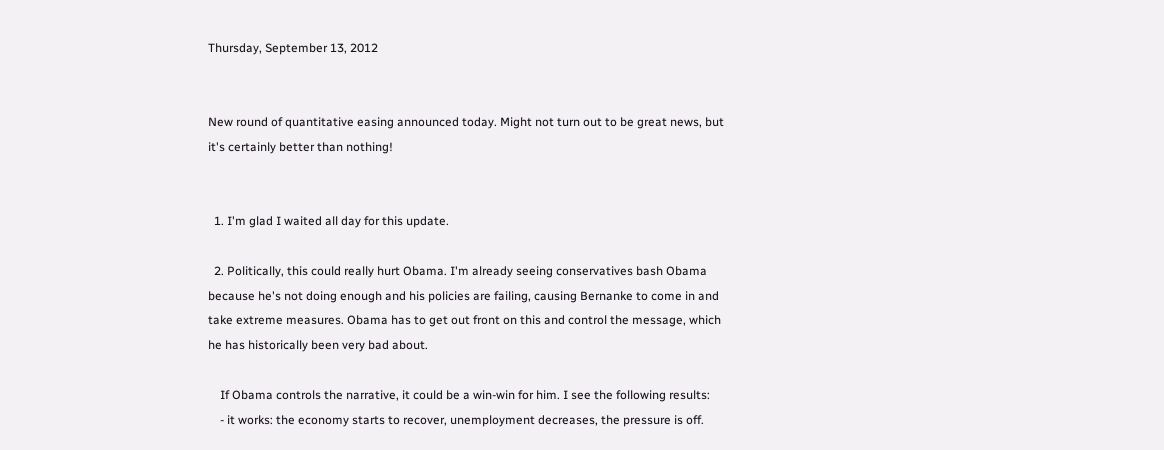Thursday, September 13, 2012


New round of quantitative easing announced today. Might not turn out to be great news, but it's certainly better than nothing!


  1. I'm glad I waited all day for this update.

  2. Politically, this could really hurt Obama. I'm already seeing conservatives bash Obama because he's not doing enough and his policies are failing, causing Bernanke to come in and take extreme measures. Obama has to get out front on this and control the message, which he has historically been very bad about.

    If Obama controls the narrative, it could be a win-win for him. I see the following results:
    - it works: the economy starts to recover, unemployment decreases, the pressure is off.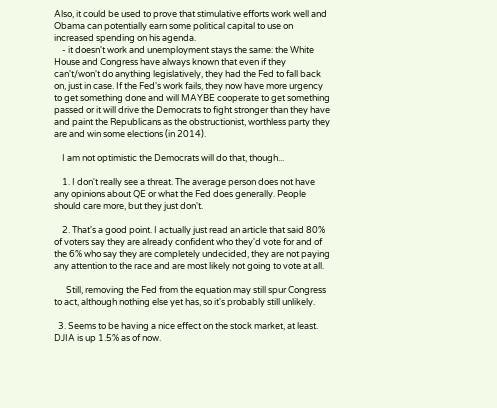Also, it could be used to prove that stimulative efforts work well and Obama can potentially earn some political capital to use on increased spending on his agenda.
    - it doesn't work and unemployment stays the same: the White House and Congress have always known that even if they can't/won't do anything legislatively, they had the Fed to fall back on, just in case. If the Fed's work fails, they now have more urgency to get something done and will MAYBE cooperate to get something passed or it will drive the Democrats to fight stronger than they have and paint the Republicans as the obstructionist, worthless party they are and win some elections (in 2014).

    I am not optimistic the Democrats will do that, though...

    1. I don't really see a threat. The average person does not have any opinions about QE or what the Fed does generally. People should care more, but they just don't.

    2. That's a good point. I actually just read an article that said 80% of voters say they are already confident who they'd vote for and of the 6% who say they are completely undecided, they are not paying any attention to the race and are most likely not going to vote at all.

      Still, removing the Fed from the equation may still spur Congress to act, although nothing else yet has, so it's probably still unlikely.

  3. Seems to be having a nice effect on the stock market, at least. DJIA is up 1.5% as of now.